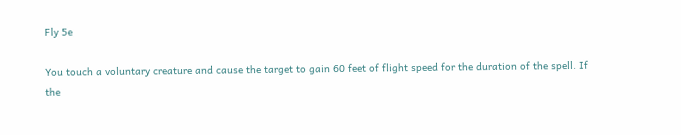Fly 5e

You touch a voluntary creature and cause the target to gain 60 feet of flight speed for the duration of the spell. If the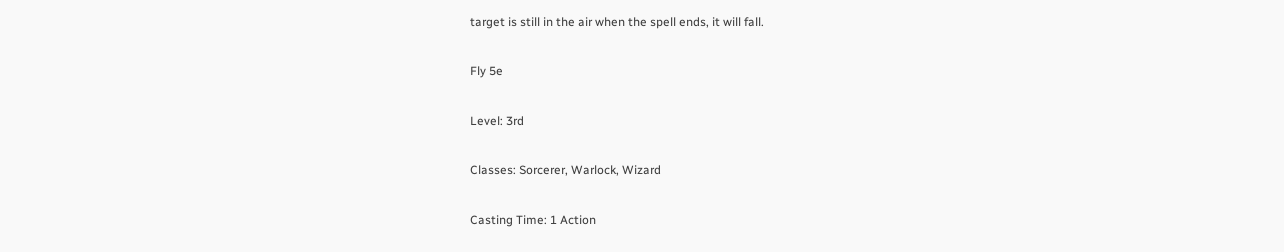target is still in the air when the spell ends, it will fall.

Fly 5e

Level: 3rd

Classes: Sorcerer, Warlock, Wizard

Casting Time: 1 Action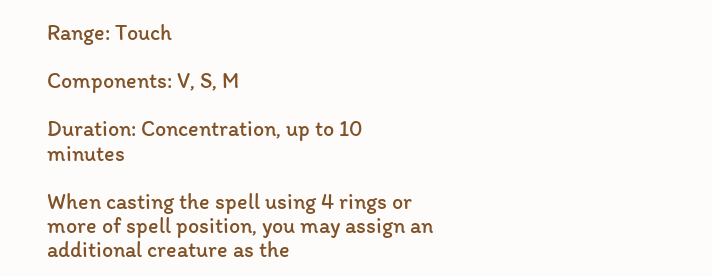Range: Touch

Components: V, S, M

Duration: Concentration, up to 10 minutes

When casting the spell using 4 rings or more of spell position, you may assign an additional creature as the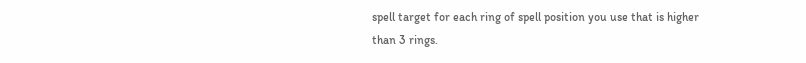spell target for each ring of spell position you use that is higher than 3 rings.